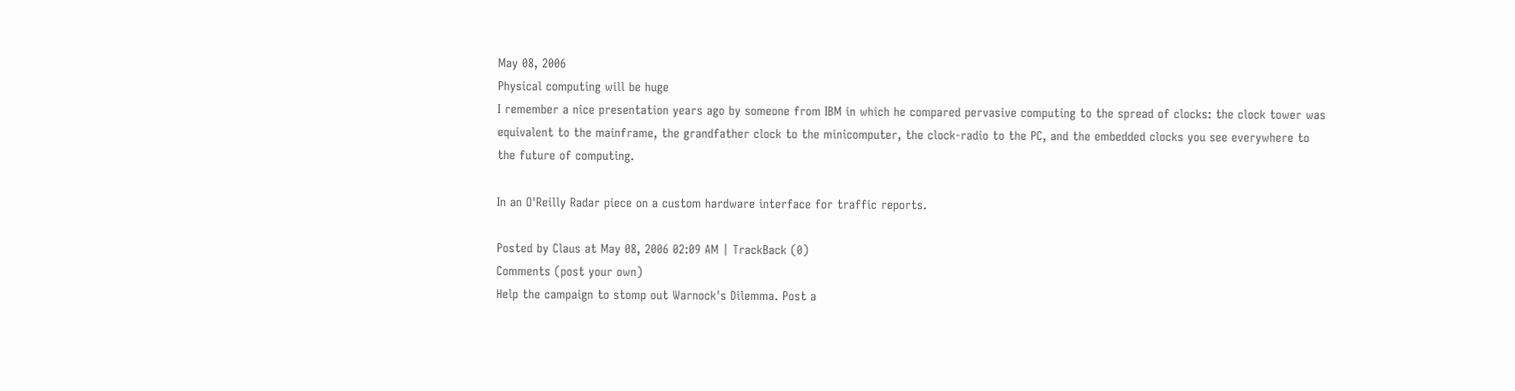May 08, 2006
Physical computing will be huge
I remember a nice presentation years ago by someone from IBM in which he compared pervasive computing to the spread of clocks: the clock tower was equivalent to the mainframe, the grandfather clock to the minicomputer, the clock-radio to the PC, and the embedded clocks you see everywhere to the future of computing.

In an O'Reilly Radar piece on a custom hardware interface for traffic reports.

Posted by Claus at May 08, 2006 02:09 AM | TrackBack (0)
Comments (post your own)
Help the campaign to stomp out Warnock's Dilemma. Post a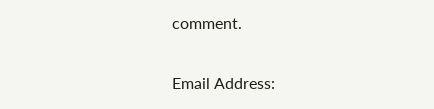comment.

Email Address: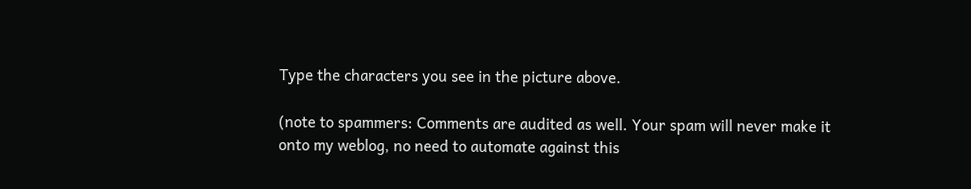Type the characters you see in the picture above.

(note to spammers: Comments are audited as well. Your spam will never make it onto my weblog, no need to automate against this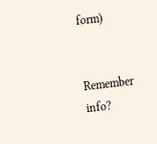form)


Remember info?